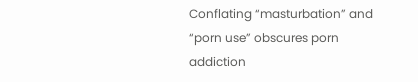Conflating “masturbation” and “porn use” obscures porn addiction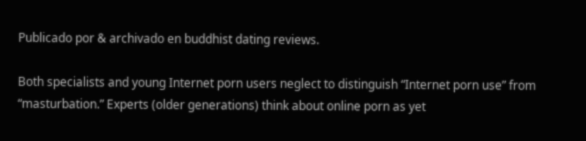Publicado por & archivado en buddhist dating reviews.

Both specialists and young Internet porn users neglect to distinguish “Internet porn use” from “masturbation.” Experts (older generations) think about online porn as yet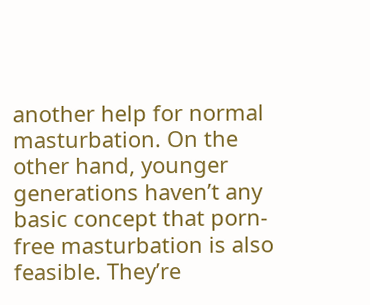another help for normal masturbation. On the other hand, younger generations haven’t any basic concept that porn-free masturbation is also feasible. They’re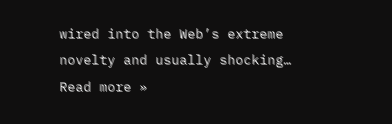wired into the Web’s extreme novelty and usually shocking… Read more »